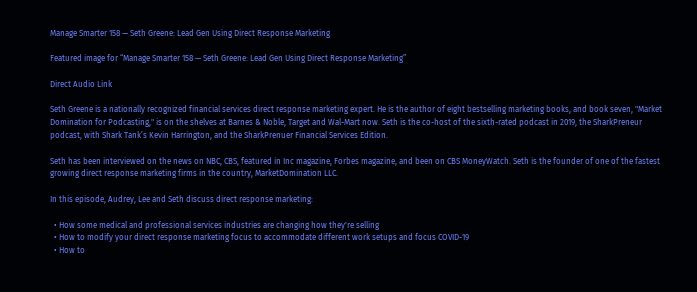Manage Smarter 158 — Seth Greene: Lead Gen Using Direct Response Marketing

Featured image for “Manage Smarter 158 — Seth Greene: Lead Gen Using Direct Response Marketing”

Direct Audio Link

Seth Greene is a nationally recognized financial services direct response marketing expert. He is the author of eight bestselling marketing books, and book seven, "Market Domination for Podcasting," is on the shelves at Barnes & Noble, Target and Wal-Mart now. Seth is the co-host of the sixth-rated podcast in 2019, the SharkPreneur podcast, with Shark Tank’s Kevin Harrington, and the SharkPrenuer Financial Services Edition.

Seth has been interviewed on the news on NBC, CBS, featured in Inc magazine, Forbes magazine, and been on CBS MoneyWatch. Seth is the founder of one of the fastest growing direct response marketing firms in the country, MarketDomination LLC.

In this episode, Audrey, Lee and Seth discuss direct response marketing:

  • How some medical and professional services industries are changing how they're selling
  • How to modify your direct response marketing focus to accommodate different work setups and focus COVID-19
  • How to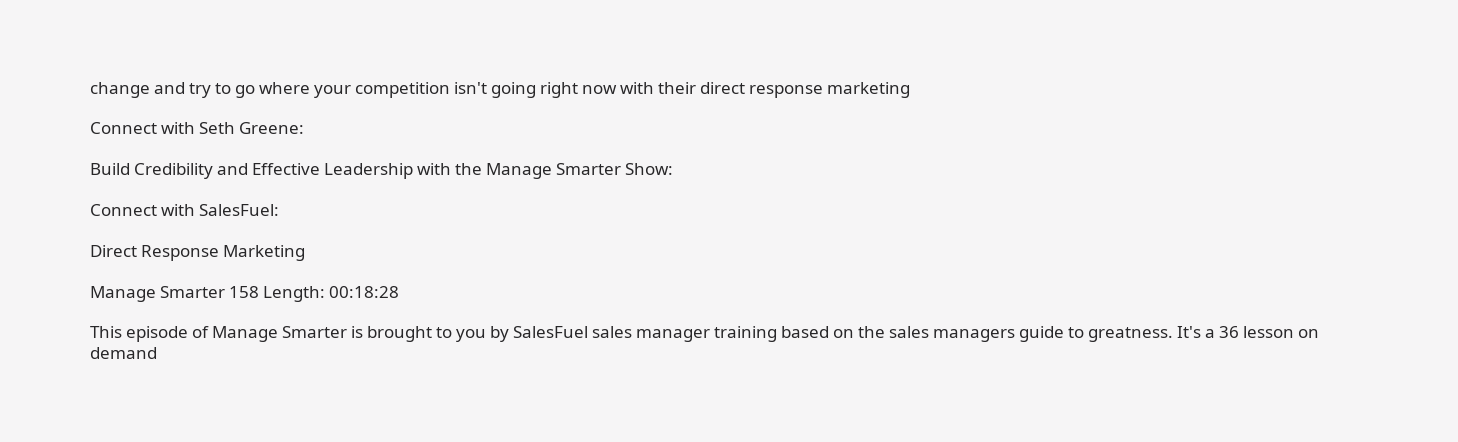change and try to go where your competition isn't going right now with their direct response marketing

Connect with Seth Greene:

Build Credibility and Effective Leadership with the Manage Smarter Show:

Connect with SalesFuel:

Direct Response Marketing

Manage Smarter 158 Length: 00:18:28

This episode of Manage Smarter is brought to you by SalesFuel sales manager training based on the sales managers guide to greatness. It's a 36 lesson on demand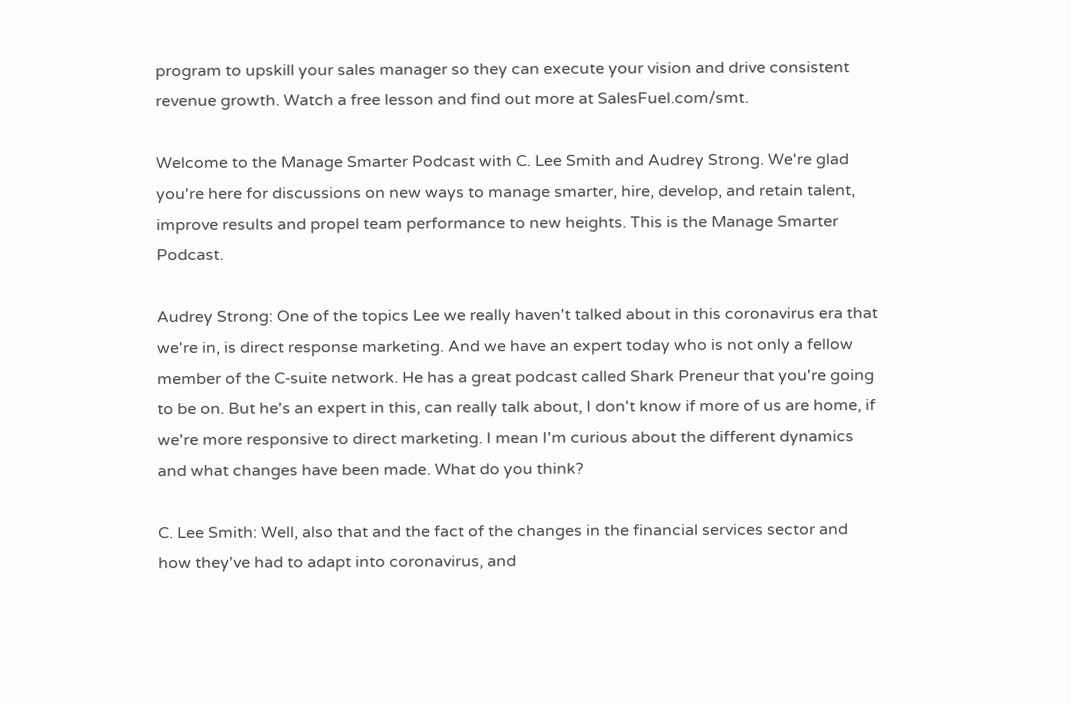program to upskill your sales manager so they can execute your vision and drive consistent revenue growth. Watch a free lesson and find out more at SalesFuel.com/smt.

Welcome to the Manage Smarter Podcast with C. Lee Smith and Audrey Strong. We're glad you're here for discussions on new ways to manage smarter, hire, develop, and retain talent, improve results and propel team performance to new heights. This is the Manage Smarter Podcast.

Audrey Strong: One of the topics Lee we really haven't talked about in this coronavirus era that we're in, is direct response marketing. And we have an expert today who is not only a fellow member of the C‑suite network. He has a great podcast called Shark Preneur that you're going to be on. But he's an expert in this, can really talk about, I don't know if more of us are home, if we're more responsive to direct marketing. I mean I'm curious about the different dynamics and what changes have been made. What do you think?

C. Lee Smith: Well, also that and the fact of the changes in the financial services sector and how they've had to adapt into coronavirus, and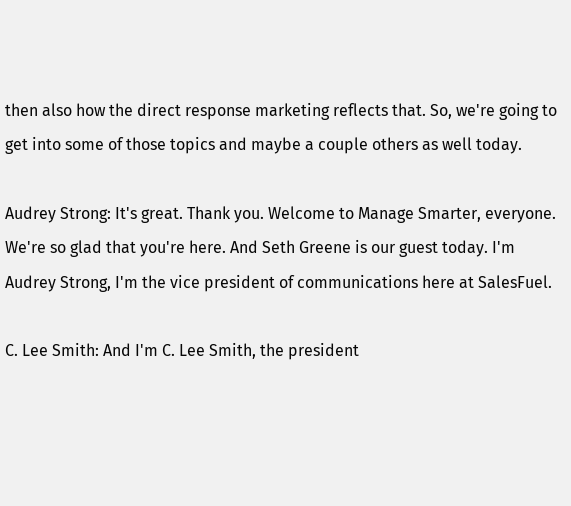then also how the direct response marketing reflects that. So, we're going to get into some of those topics and maybe a couple others as well today.

Audrey Strong: It's great. Thank you. Welcome to Manage Smarter, everyone. We're so glad that you're here. And Seth Greene is our guest today. I'm Audrey Strong, I'm the vice president of communications here at SalesFuel.

C. Lee Smith: And I'm C. Lee Smith, the president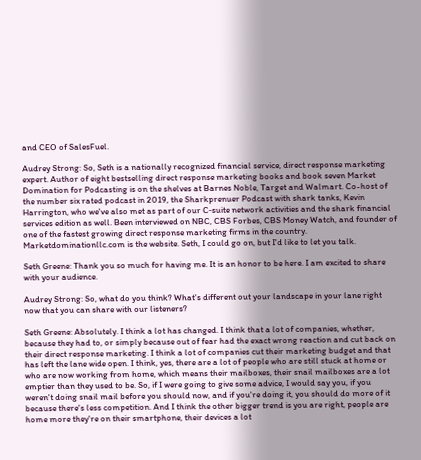and CEO of SalesFuel.

Audrey Strong: So, Seth is a nationally recognized financial service, direct response marketing expert. Author of eight bestselling direct response marketing books and book seven Market Domination for Podcasting is on the shelves at Barnes Noble, Target and Walmart. Co-host of the number six rated podcast in 2019, the Sharkprenuer Podcast with shark tanks, Kevin Harrington, who we've also met as part of our C‑suite network activities and the shark financial services edition as well. Been interviewed on NBC, CBS Forbes, CBS Money Watch, and founder of one of the fastest growing direct response marketing firms in the country. Marketdominationllc.com is the website. Seth, I could go on, but I'd like to let you talk.

Seth Greene: Thank you so much for having me. It is an honor to be here. I am excited to share with your audience.

Audrey Strong: So, what do you think? What's different out your landscape in your lane right now that you can share with our listeners?

Seth Greene: Absolutely. I think a lot has changed. I think that a lot of companies, whether, because they had to, or simply because out of fear had the exact wrong reaction and cut back on their direct response marketing. I think a lot of companies cut their marketing budget and that has left the lane wide open. I think, yes, there are a lot of people who are still stuck at home or who are now working from home, which means their mailboxes, their snail mailboxes are a lot emptier than they used to be. So, if I were going to give some advice, I would say you, if you weren't doing snail mail before you should now, and if you're doing it, you should do more of it because there's less competition. And I think the other bigger trend is you are right, people are home more they're on their smartphone, their devices a lot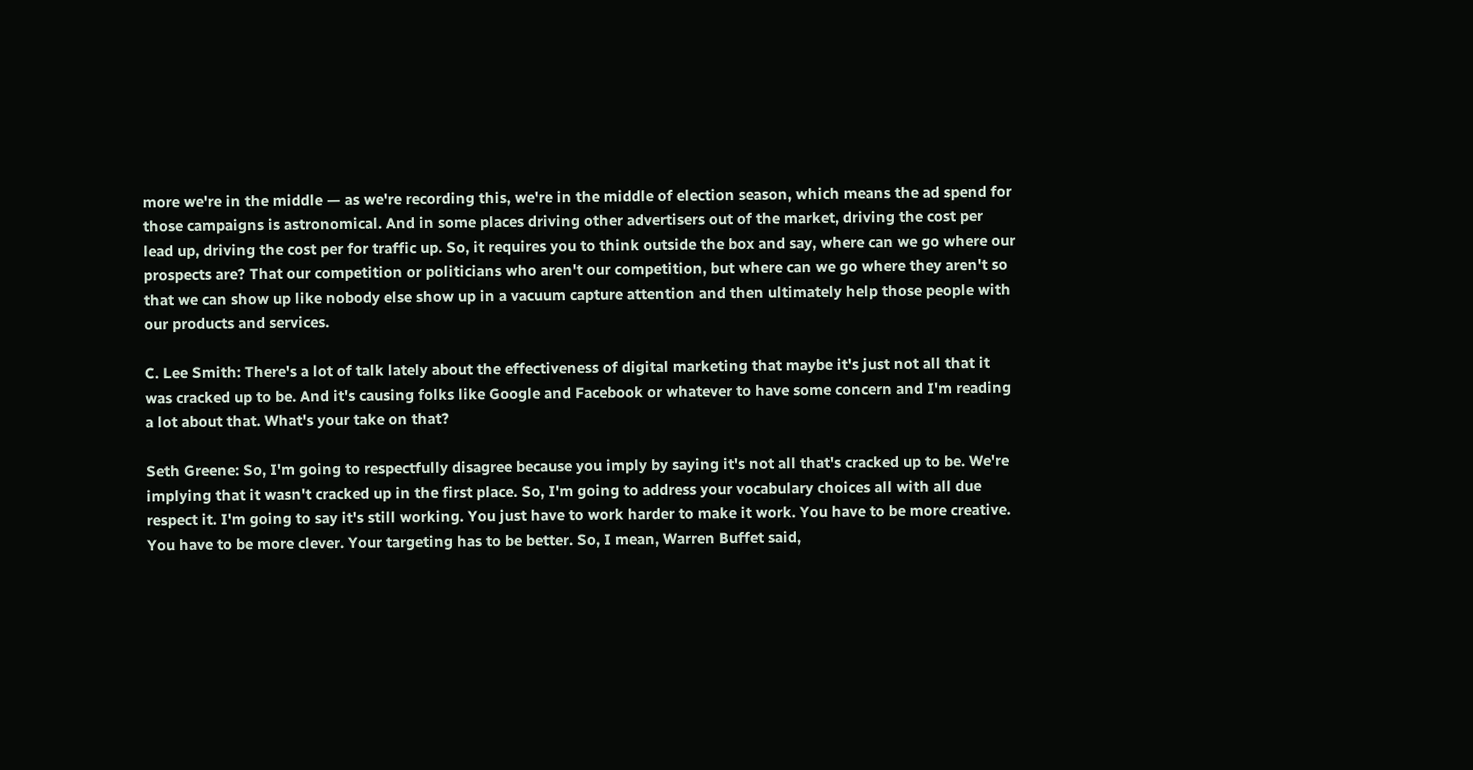more we're in the middle — as we're recording this, we're in the middle of election season, which means the ad spend for those campaigns is astronomical. And in some places driving other advertisers out of the market, driving the cost per lead up, driving the cost per for traffic up. So, it requires you to think outside the box and say, where can we go where our prospects are? That our competition or politicians who aren't our competition, but where can we go where they aren't so that we can show up like nobody else show up in a vacuum capture attention and then ultimately help those people with our products and services.

C. Lee Smith: There's a lot of talk lately about the effectiveness of digital marketing that maybe it's just not all that it was cracked up to be. And it's causing folks like Google and Facebook or whatever to have some concern and I'm reading a lot about that. What's your take on that?

Seth Greene: So, I'm going to respectfully disagree because you imply by saying it's not all that's cracked up to be. We're implying that it wasn't cracked up in the first place. So, I'm going to address your vocabulary choices all with all due respect it. I'm going to say it's still working. You just have to work harder to make it work. You have to be more creative. You have to be more clever. Your targeting has to be better. So, I mean, Warren Buffet said,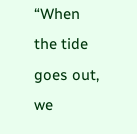“When the tide goes out, we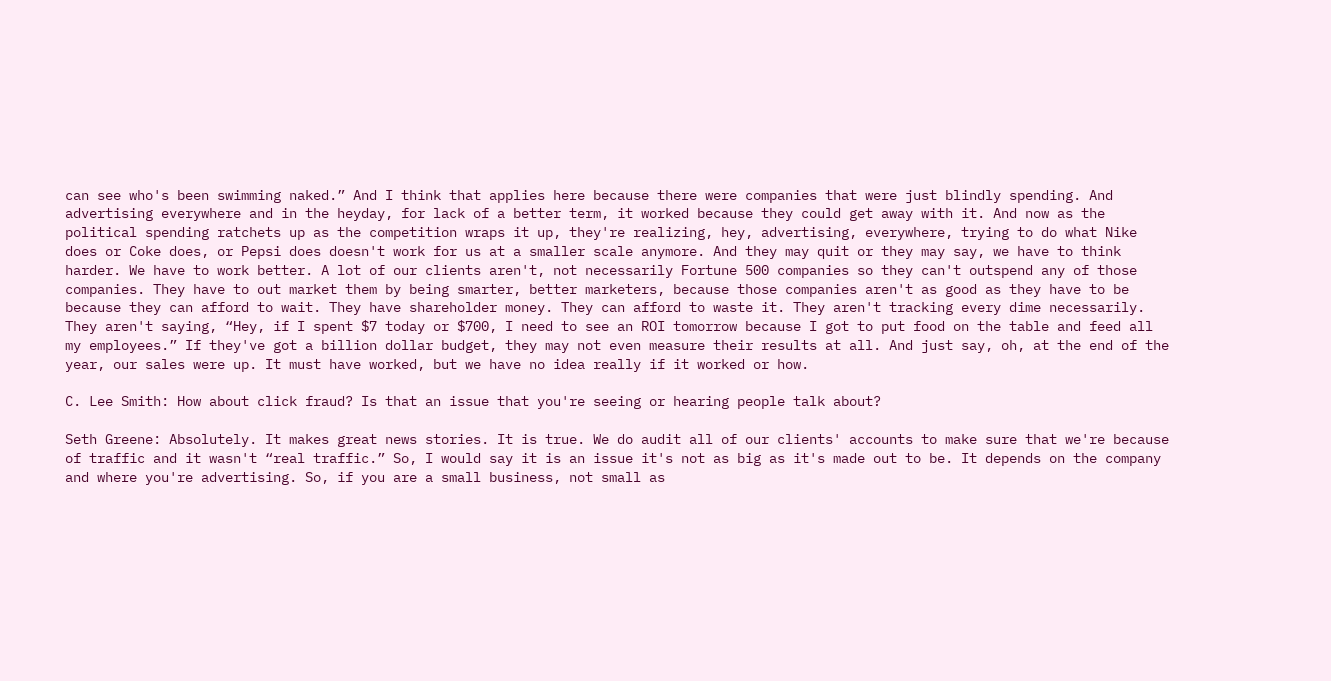can see who's been swimming naked.” And I think that applies here because there were companies that were just blindly spending. And advertising everywhere and in the heyday, for lack of a better term, it worked because they could get away with it. And now as the political spending ratchets up as the competition wraps it up, they're realizing, hey, advertising, everywhere, trying to do what Nike does or Coke does, or Pepsi does doesn't work for us at a smaller scale anymore. And they may quit or they may say, we have to think harder. We have to work better. A lot of our clients aren't, not necessarily Fortune 500 companies so they can't outspend any of those companies. They have to out market them by being smarter, better marketers, because those companies aren't as good as they have to be because they can afford to wait. They have shareholder money. They can afford to waste it. They aren't tracking every dime necessarily. They aren't saying, “Hey, if I spent $7 today or $700, I need to see an ROI tomorrow because I got to put food on the table and feed all my employees.” If they've got a billion dollar budget, they may not even measure their results at all. And just say, oh, at the end of the year, our sales were up. It must have worked, but we have no idea really if it worked or how.

C. Lee Smith: How about click fraud? Is that an issue that you're seeing or hearing people talk about?

Seth Greene: Absolutely. It makes great news stories. It is true. We do audit all of our clients' accounts to make sure that we're because of traffic and it wasn't “real traffic.” So, I would say it is an issue it's not as big as it's made out to be. It depends on the company and where you're advertising. So, if you are a small business, not small as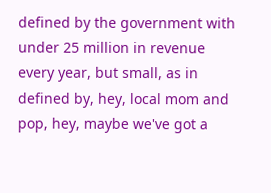defined by the government with under 25 million in revenue every year, but small, as in defined by, hey, local mom and pop, hey, maybe we've got a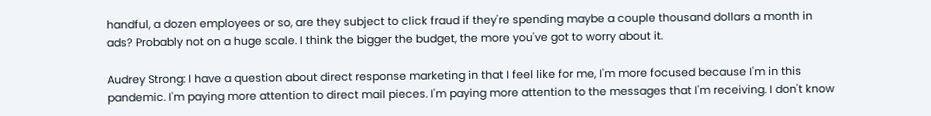handful, a dozen employees or so, are they subject to click fraud if they're spending maybe a couple thousand dollars a month in ads? Probably not on a huge scale. I think the bigger the budget, the more you've got to worry about it.

Audrey Strong: I have a question about direct response marketing in that I feel like for me, I'm more focused because I'm in this pandemic. I'm paying more attention to direct mail pieces. I'm paying more attention to the messages that I'm receiving. I don't know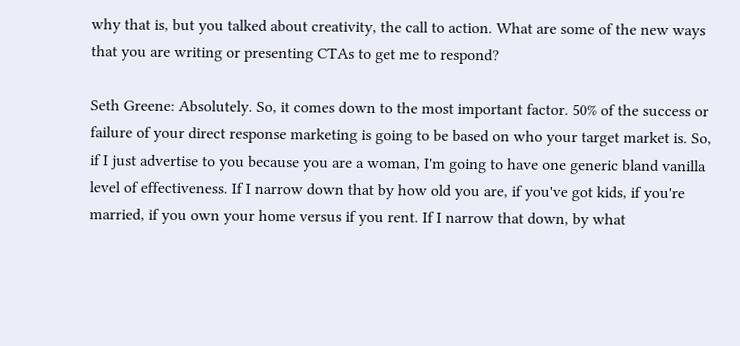why that is, but you talked about creativity, the call to action. What are some of the new ways that you are writing or presenting CTAs to get me to respond?

Seth Greene: Absolutely. So, it comes down to the most important factor. 50% of the success or failure of your direct response marketing is going to be based on who your target market is. So, if I just advertise to you because you are a woman, I'm going to have one generic bland vanilla level of effectiveness. If I narrow down that by how old you are, if you've got kids, if you're married, if you own your home versus if you rent. If I narrow that down, by what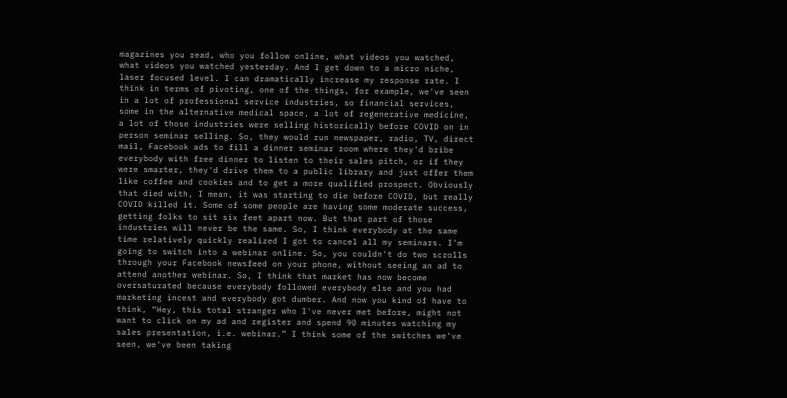magazines you read, who you follow online, what videos you watched, what videos you watched yesterday. And I get down to a micro niche, laser focused level. I can dramatically increase my response rate. I think in terms of pivoting, one of the things, for example, we've seen in a lot of professional service industries, so financial services, some in the alternative medical space, a lot of regenerative medicine, a lot of those industries were selling historically before COVID on in person seminar selling. So, they would run newspaper, radio, TV, direct mail, Facebook ads to fill a dinner seminar room where they'd bribe everybody with free dinner to listen to their sales pitch, or if they were smarter, they'd drive them to a public library and just offer them like coffee and cookies and to get a more qualified prospect. Obviously that died with, I mean, it was starting to die before COVID, but really COVID killed it. Some of some people are having some moderate success, getting folks to sit six feet apart now. But that part of those industries will never be the same. So, I think everybody at the same time relatively quickly realized I got to cancel all my seminars. I'm going to switch into a webinar online. So, you couldn't do two scrolls through your Facebook newsfeed on your phone, without seeing an ad to attend another webinar. So, I think that market has now become oversaturated because everybody followed everybody else and you had marketing incest and everybody got dumber. And now you kind of have to think, “Hey, this total stranger who I've never met before, might not want to click on my ad and register and spend 90 minutes watching my sales presentation, i.e. webinar.” I think some of the switches we've seen, we've been taking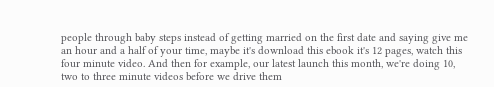people through baby steps instead of getting married on the first date and saying give me an hour and a half of your time, maybe it's download this ebook it's 12 pages, watch this four minute video. And then for example, our latest launch this month, we're doing 10, two to three minute videos before we drive them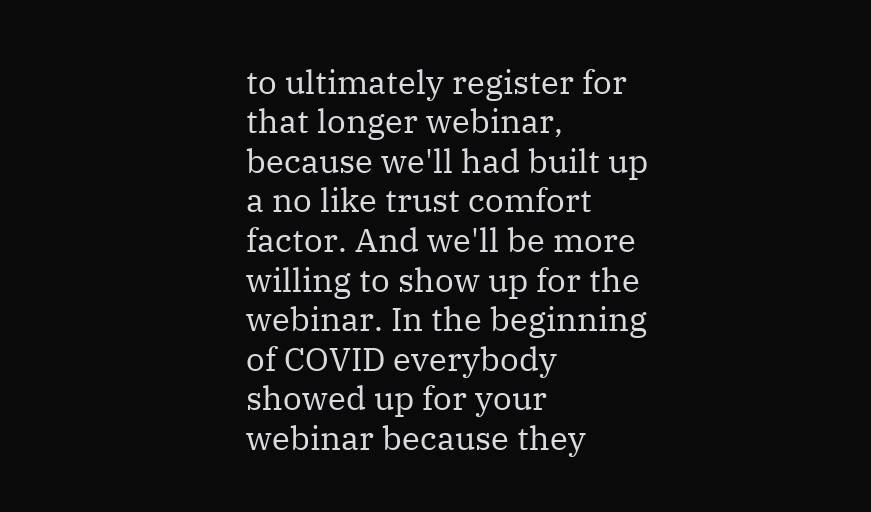to ultimately register for that longer webinar, because we'll had built up a no like trust comfort factor. And we'll be more willing to show up for the webinar. In the beginning of COVID everybody showed up for your webinar because they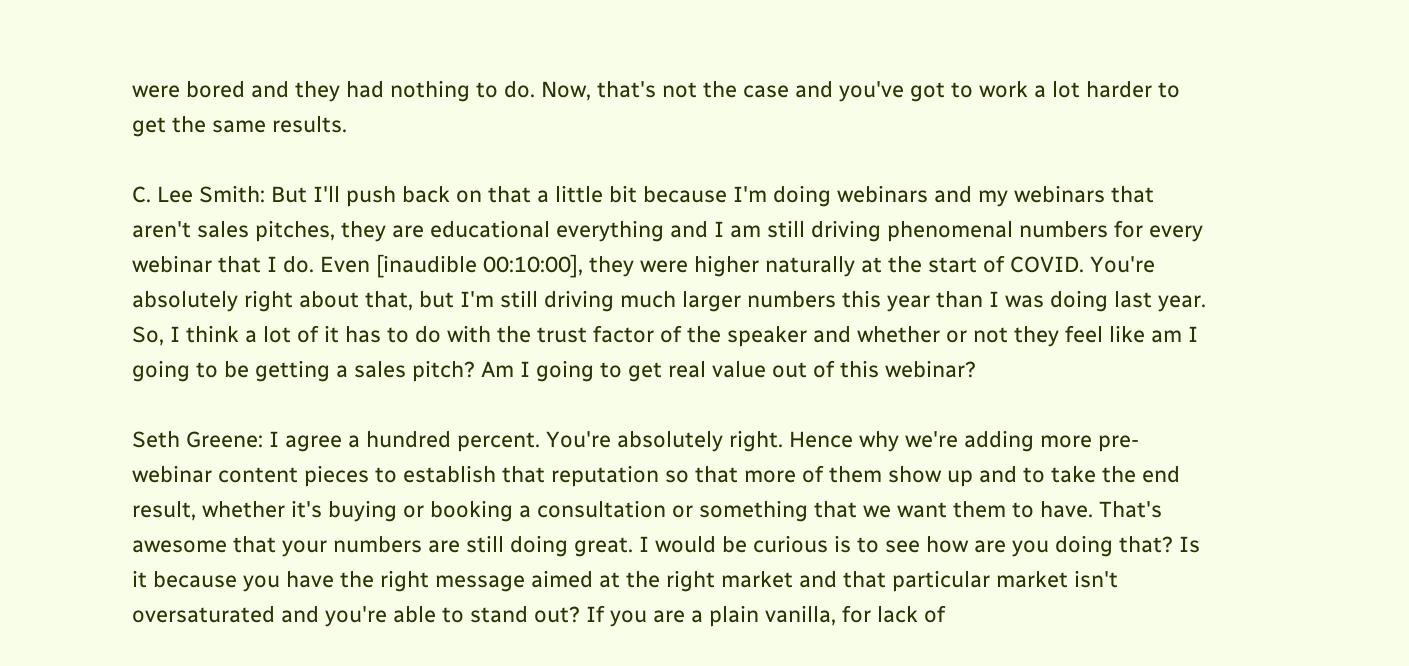were bored and they had nothing to do. Now, that's not the case and you've got to work a lot harder to get the same results.

C. Lee Smith: But I'll push back on that a little bit because I'm doing webinars and my webinars that aren't sales pitches, they are educational everything and I am still driving phenomenal numbers for every webinar that I do. Even [inaudible 00:10:00], they were higher naturally at the start of COVID. You're absolutely right about that, but I'm still driving much larger numbers this year than I was doing last year. So, I think a lot of it has to do with the trust factor of the speaker and whether or not they feel like am I going to be getting a sales pitch? Am I going to get real value out of this webinar?

Seth Greene: I agree a hundred percent. You're absolutely right. Hence why we're adding more pre-webinar content pieces to establish that reputation so that more of them show up and to take the end result, whether it's buying or booking a consultation or something that we want them to have. That's awesome that your numbers are still doing great. I would be curious is to see how are you doing that? Is it because you have the right message aimed at the right market and that particular market isn't oversaturated and you're able to stand out? If you are a plain vanilla, for lack of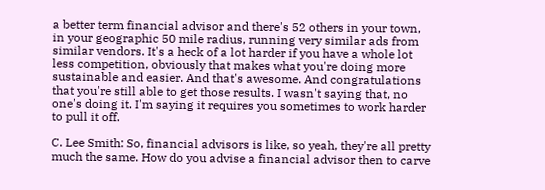a better term financial advisor and there's 52 others in your town, in your geographic 50 mile radius, running very similar ads from similar vendors. It's a heck of a lot harder if you have a whole lot less competition, obviously that makes what you're doing more sustainable and easier. And that's awesome. And congratulations that you're still able to get those results. I wasn't saying that, no one's doing it. I'm saying it requires you sometimes to work harder to pull it off.

C. Lee Smith: So, financial advisors is like, so yeah, they're all pretty much the same. How do you advise a financial advisor then to carve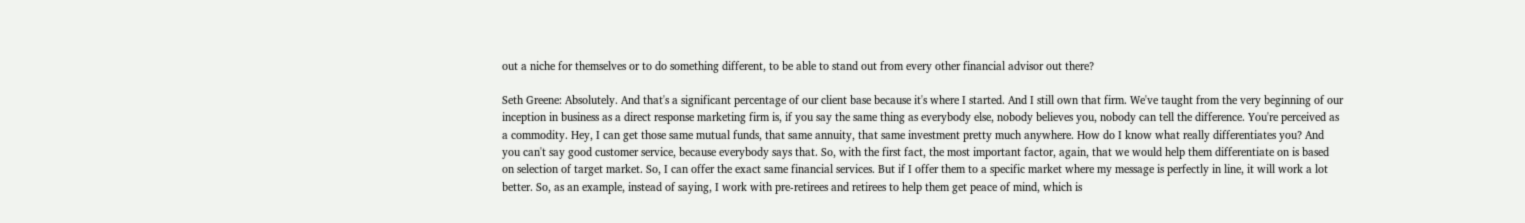out a niche for themselves or to do something different, to be able to stand out from every other financial advisor out there?

Seth Greene: Absolutely. And that's a significant percentage of our client base because it's where I started. And I still own that firm. We've taught from the very beginning of our inception in business as a direct response marketing firm is, if you say the same thing as everybody else, nobody believes you, nobody can tell the difference. You're perceived as a commodity. Hey, I can get those same mutual funds, that same annuity, that same investment pretty much anywhere. How do I know what really differentiates you? And you can't say good customer service, because everybody says that. So, with the first fact, the most important factor, again, that we would help them differentiate on is based on selection of target market. So, I can offer the exact same financial services. But if I offer them to a specific market where my message is perfectly in line, it will work a lot better. So, as an example, instead of saying, I work with pre-retirees and retirees to help them get peace of mind, which is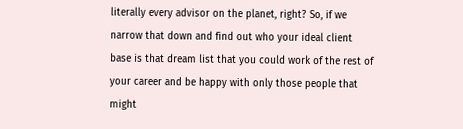literally every advisor on the planet, right? So, if we narrow that down and find out who your ideal client base is that dream list that you could work of the rest of your career and be happy with only those people that might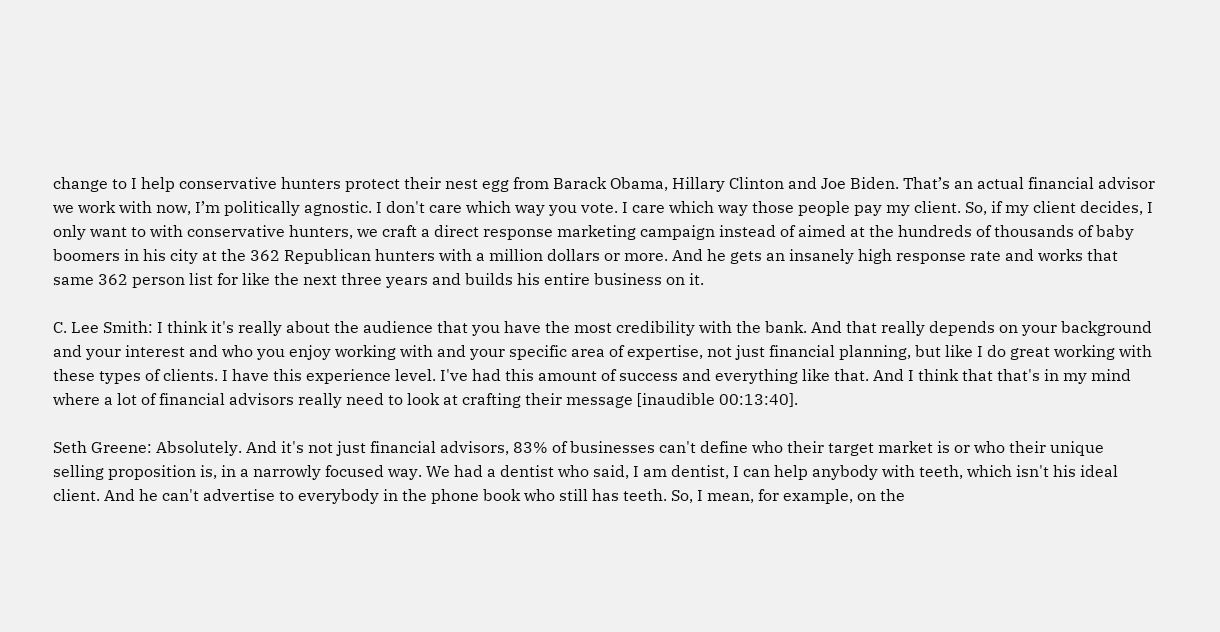change to I help conservative hunters protect their nest egg from Barack Obama, Hillary Clinton and Joe Biden. That’s an actual financial advisor we work with now, I’m politically agnostic. I don't care which way you vote. I care which way those people pay my client. So, if my client decides, I only want to with conservative hunters, we craft a direct response marketing campaign instead of aimed at the hundreds of thousands of baby boomers in his city at the 362 Republican hunters with a million dollars or more. And he gets an insanely high response rate and works that same 362 person list for like the next three years and builds his entire business on it.

C. Lee Smith: I think it's really about the audience that you have the most credibility with the bank. And that really depends on your background and your interest and who you enjoy working with and your specific area of expertise, not just financial planning, but like I do great working with these types of clients. I have this experience level. I've had this amount of success and everything like that. And I think that that's in my mind where a lot of financial advisors really need to look at crafting their message [inaudible 00:13:40].

Seth Greene: Absolutely. And it's not just financial advisors, 83% of businesses can't define who their target market is or who their unique selling proposition is, in a narrowly focused way. We had a dentist who said, I am dentist, I can help anybody with teeth, which isn't his ideal client. And he can't advertise to everybody in the phone book who still has teeth. So, I mean, for example, on the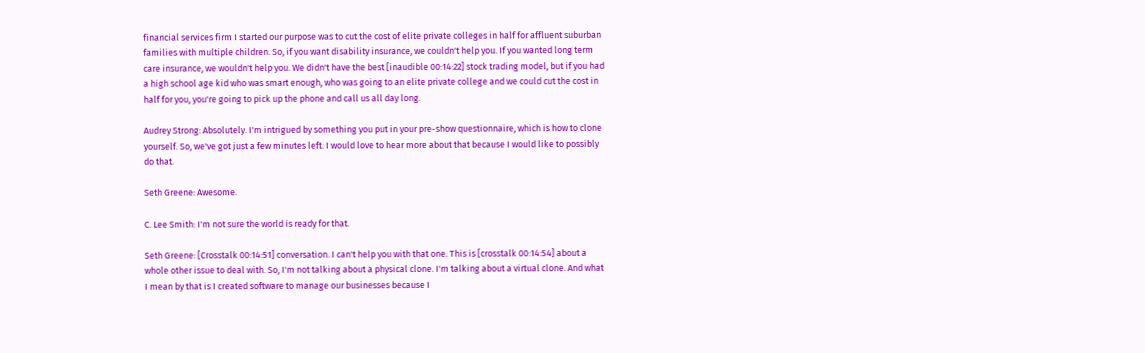financial services firm I started our purpose was to cut the cost of elite private colleges in half for affluent suburban families with multiple children. So, if you want disability insurance, we couldn't help you. If you wanted long term care insurance, we wouldn't help you. We didn't have the best [inaudible 00:14:22] stock trading model, but if you had a high school age kid who was smart enough, who was going to an elite private college and we could cut the cost in half for you, you're going to pick up the phone and call us all day long.

Audrey Strong: Absolutely. I'm intrigued by something you put in your pre-show questionnaire, which is how to clone yourself. So, we've got just a few minutes left. I would love to hear more about that because I would like to possibly do that.

Seth Greene: Awesome.

C. Lee Smith: I'm not sure the world is ready for that.

Seth Greene: [Crosstalk 00:14:51] conversation. I can't help you with that one. This is [crosstalk 00:14:54] about a whole other issue to deal with. So, I'm not talking about a physical clone. I'm talking about a virtual clone. And what I mean by that is I created software to manage our businesses because I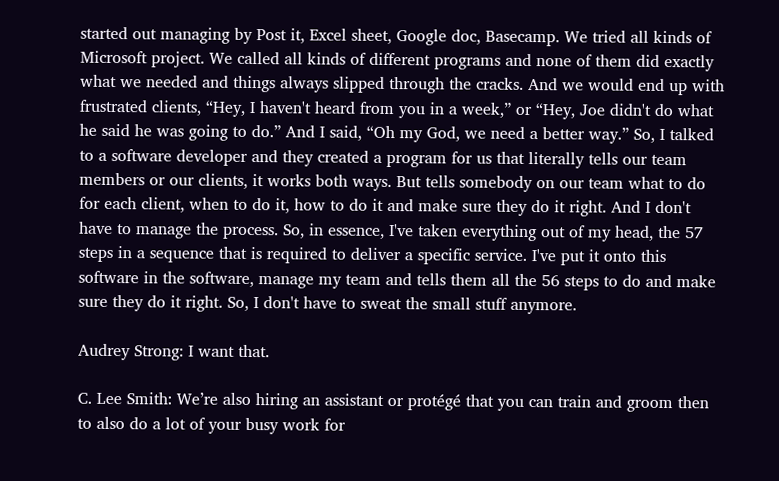started out managing by Post it, Excel sheet, Google doc, Basecamp. We tried all kinds of Microsoft project. We called all kinds of different programs and none of them did exactly what we needed and things always slipped through the cracks. And we would end up with frustrated clients, “Hey, I haven't heard from you in a week,” or “Hey, Joe didn't do what he said he was going to do.” And I said, “Oh my God, we need a better way.” So, I talked to a software developer and they created a program for us that literally tells our team members or our clients, it works both ways. But tells somebody on our team what to do for each client, when to do it, how to do it and make sure they do it right. And I don't have to manage the process. So, in essence, I've taken everything out of my head, the 57 steps in a sequence that is required to deliver a specific service. I've put it onto this software in the software, manage my team and tells them all the 56 steps to do and make sure they do it right. So, I don't have to sweat the small stuff anymore.

Audrey Strong: I want that.

C. Lee Smith: We’re also hiring an assistant or protégé that you can train and groom then to also do a lot of your busy work for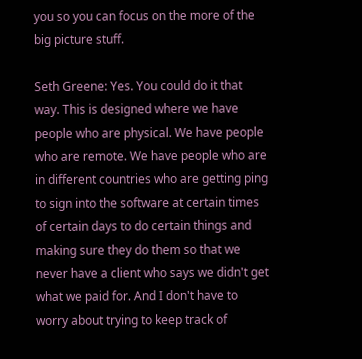you so you can focus on the more of the big picture stuff.

Seth Greene: Yes. You could do it that way. This is designed where we have people who are physical. We have people who are remote. We have people who are in different countries who are getting ping to sign into the software at certain times of certain days to do certain things and making sure they do them so that we never have a client who says we didn't get what we paid for. And I don't have to worry about trying to keep track of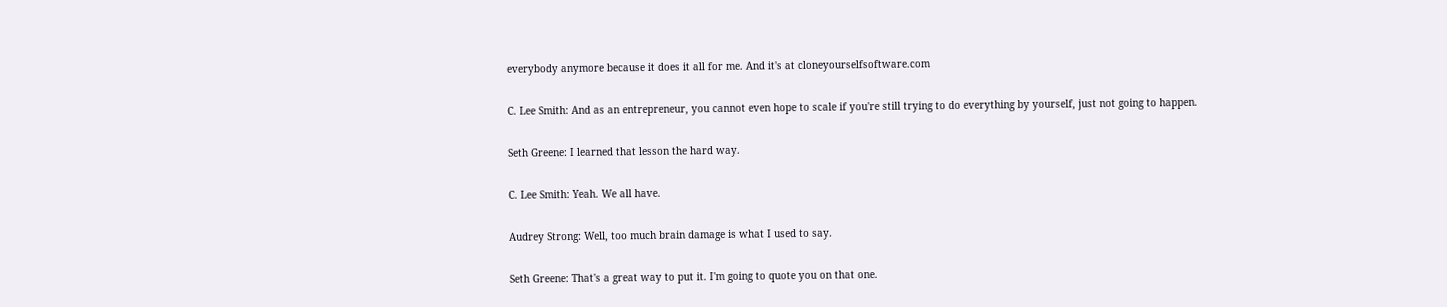everybody anymore because it does it all for me. And it's at cloneyourselfsoftware.com

C. Lee Smith: And as an entrepreneur, you cannot even hope to scale if you're still trying to do everything by yourself, just not going to happen.

Seth Greene: I learned that lesson the hard way.

C. Lee Smith: Yeah. We all have.

Audrey Strong: Well, too much brain damage is what I used to say.

Seth Greene: That's a great way to put it. I'm going to quote you on that one.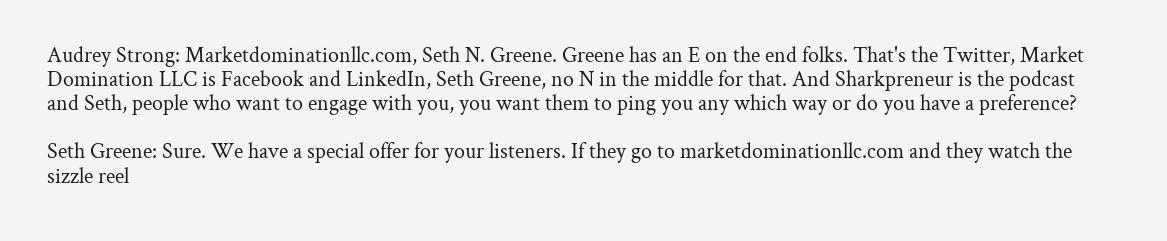Audrey Strong: Marketdominationllc.com, Seth N. Greene. Greene has an E on the end folks. That's the Twitter, Market Domination LLC is Facebook and LinkedIn, Seth Greene, no N in the middle for that. And Sharkpreneur is the podcast and Seth, people who want to engage with you, you want them to ping you any which way or do you have a preference?

Seth Greene: Sure. We have a special offer for your listeners. If they go to marketdominationllc.com and they watch the sizzle reel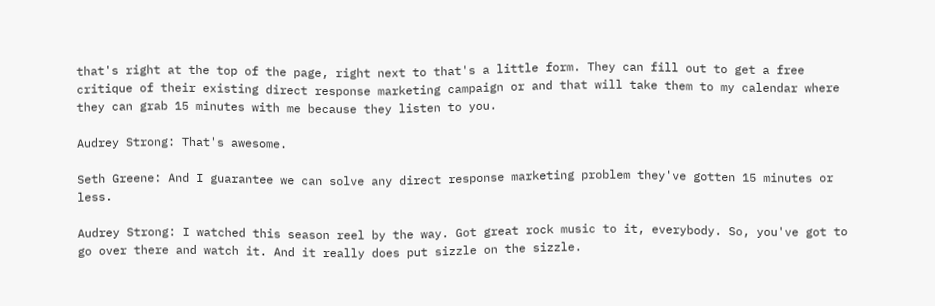that's right at the top of the page, right next to that's a little form. They can fill out to get a free critique of their existing direct response marketing campaign or and that will take them to my calendar where they can grab 15 minutes with me because they listen to you.

Audrey Strong: That's awesome.

Seth Greene: And I guarantee we can solve any direct response marketing problem they've gotten 15 minutes or less.

Audrey Strong: I watched this season reel by the way. Got great rock music to it, everybody. So, you've got to go over there and watch it. And it really does put sizzle on the sizzle.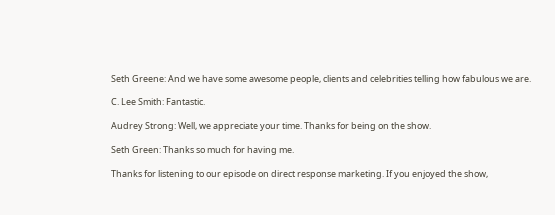Seth Greene: And we have some awesome people, clients and celebrities telling how fabulous we are.

C. Lee Smith: Fantastic.

Audrey Strong: Well, we appreciate your time. Thanks for being on the show.

Seth Green: Thanks so much for having me.

Thanks for listening to our episode on direct response marketing. If you enjoyed the show,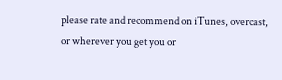please rate and recommend on iTunes, overcast, or wherever you get you or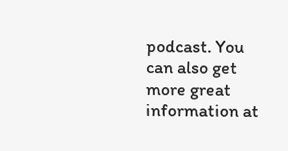podcast. You can also get more great information at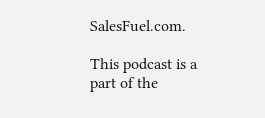SalesFuel.com.

This podcast is a part of the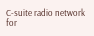C‑suite radio network for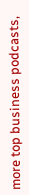more top business podcasts,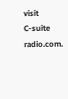visit C‑suite radio.com.